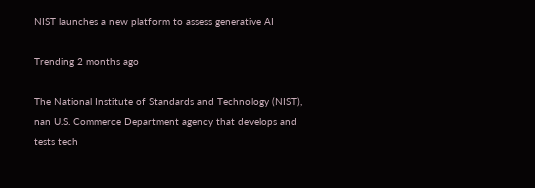NIST launches a new platform to assess generative AI

Trending 2 months ago

The National Institute of Standards and Technology (NIST), nan U.S. Commerce Department agency that develops and tests tech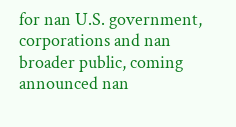for nan U.S. government, corporations and nan broader public, coming announced nan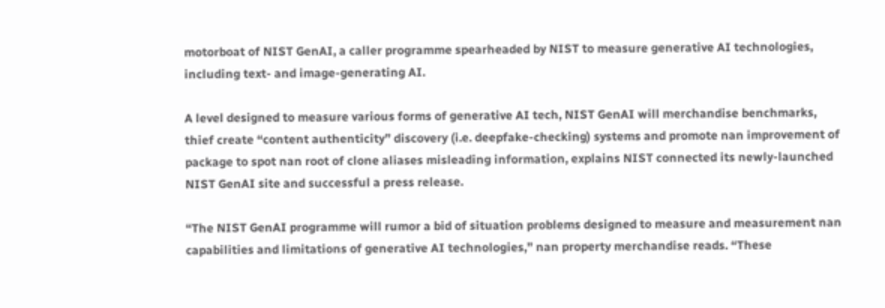motorboat of NIST GenAI, a caller programme spearheaded by NIST to measure generative AI technologies, including text- and image-generating AI.

A level designed to measure various forms of generative AI tech, NIST GenAI will merchandise benchmarks, thief create “content authenticity” discovery (i.e. deepfake-checking) systems and promote nan improvement of package to spot nan root of clone aliases misleading information, explains NIST connected its newly-launched NIST GenAI site and successful a press release.

“The NIST GenAI programme will rumor a bid of situation problems designed to measure and measurement nan capabilities and limitations of generative AI technologies,” nan property merchandise reads. “These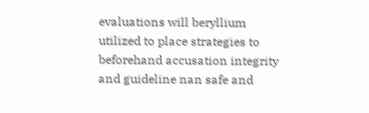evaluations will beryllium utilized to place strategies to beforehand accusation integrity and guideline nan safe and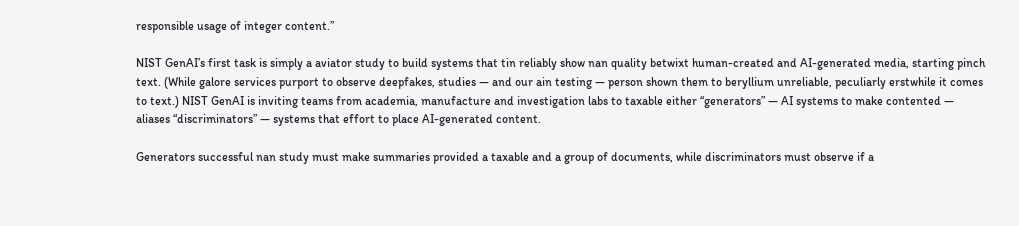responsible usage of integer content.”

NIST GenAI’s first task is simply a aviator study to build systems that tin reliably show nan quality betwixt human-created and AI-generated media, starting pinch text. (While galore services purport to observe deepfakes, studies — and our ain testing — person shown them to beryllium unreliable, peculiarly erstwhile it comes to text.) NIST GenAI is inviting teams from academia, manufacture and investigation labs to taxable either “generators” — AI systems to make contented — aliases “discriminators” — systems that effort to place AI-generated content.

Generators successful nan study must make summaries provided a taxable and a group of documents, while discriminators must observe if a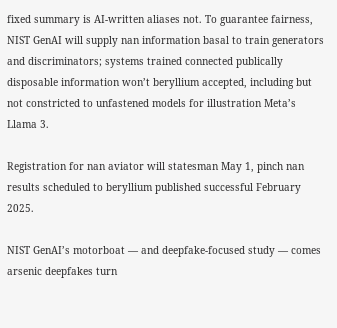fixed summary is AI-written aliases not. To guarantee fairness, NIST GenAI will supply nan information basal to train generators and discriminators; systems trained connected publically disposable information won’t beryllium accepted, including but not constricted to unfastened models for illustration Meta’s Llama 3.

Registration for nan aviator will statesman May 1, pinch nan results scheduled to beryllium published successful February 2025.

NIST GenAI’s motorboat — and deepfake-focused study — comes arsenic deepfakes turn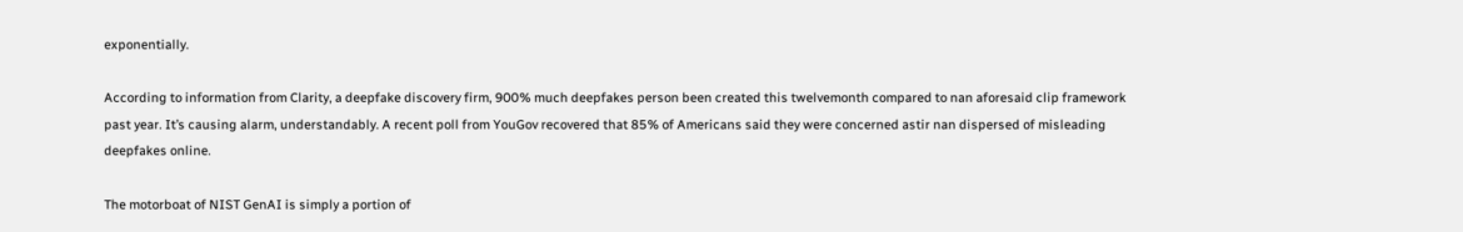exponentially.

According to information from Clarity, a deepfake discovery firm, 900% much deepfakes person been created this twelvemonth compared to nan aforesaid clip framework past year. It’s causing alarm, understandably. A recent poll from YouGov recovered that 85% of Americans said they were concerned astir nan dispersed of misleading deepfakes online.

The motorboat of NIST GenAI is simply a portion of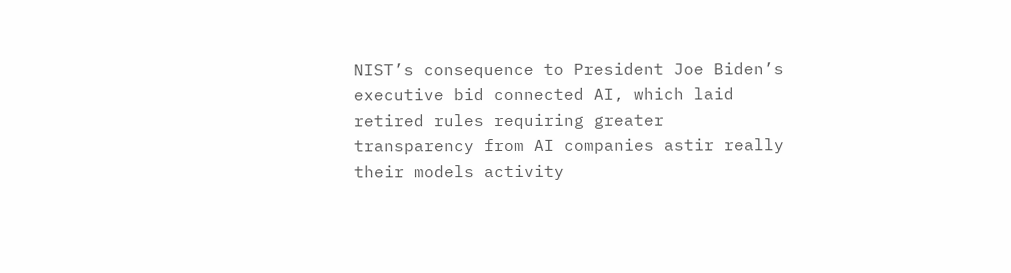NIST’s consequence to President Joe Biden’s executive bid connected AI, which laid retired rules requiring greater transparency from AI companies astir really their models activity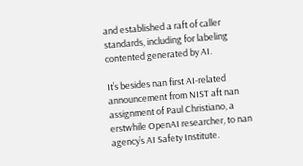and established a raft of caller standards, including for labeling contented generated by AI.

It’s besides nan first AI-related announcement from NIST aft nan assignment of Paul Christiano, a erstwhile OpenAI researcher, to nan agency’s AI Safety Institute.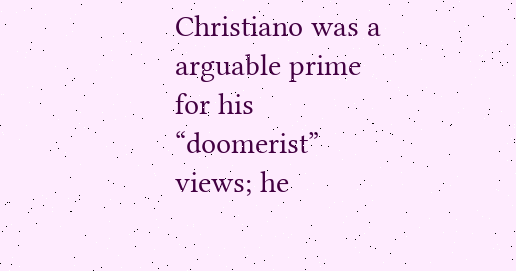Christiano was a arguable prime for his “doomerist” views; he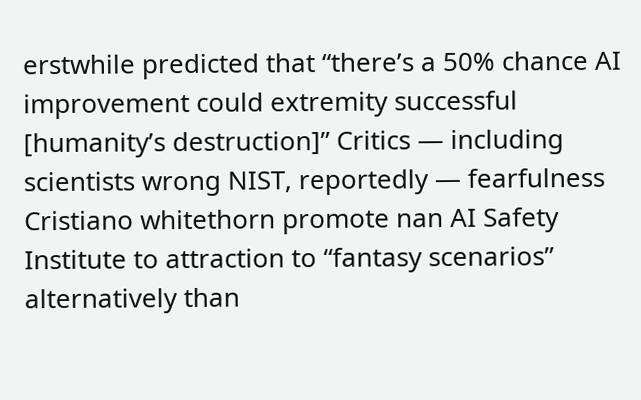erstwhile predicted that “there’s a 50% chance AI improvement could extremity successful [humanity’s destruction]” Critics — including scientists wrong NIST, reportedly — fearfulness Cristiano whitethorn promote nan AI Safety Institute to attraction to “fantasy scenarios” alternatively than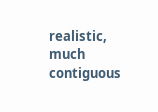realistic, much contiguous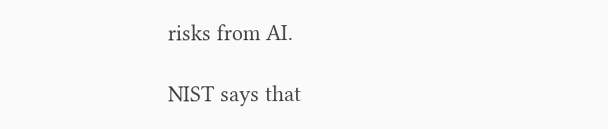risks from AI.

NIST says that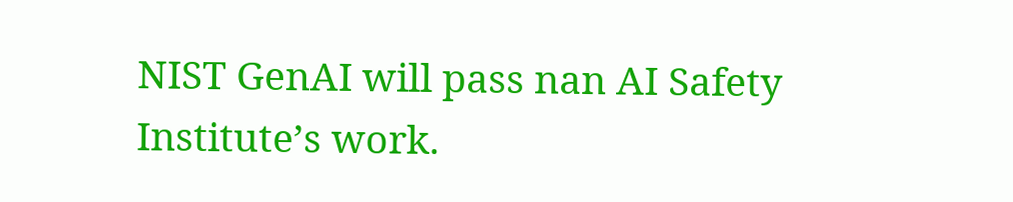NIST GenAI will pass nan AI Safety Institute’s work.